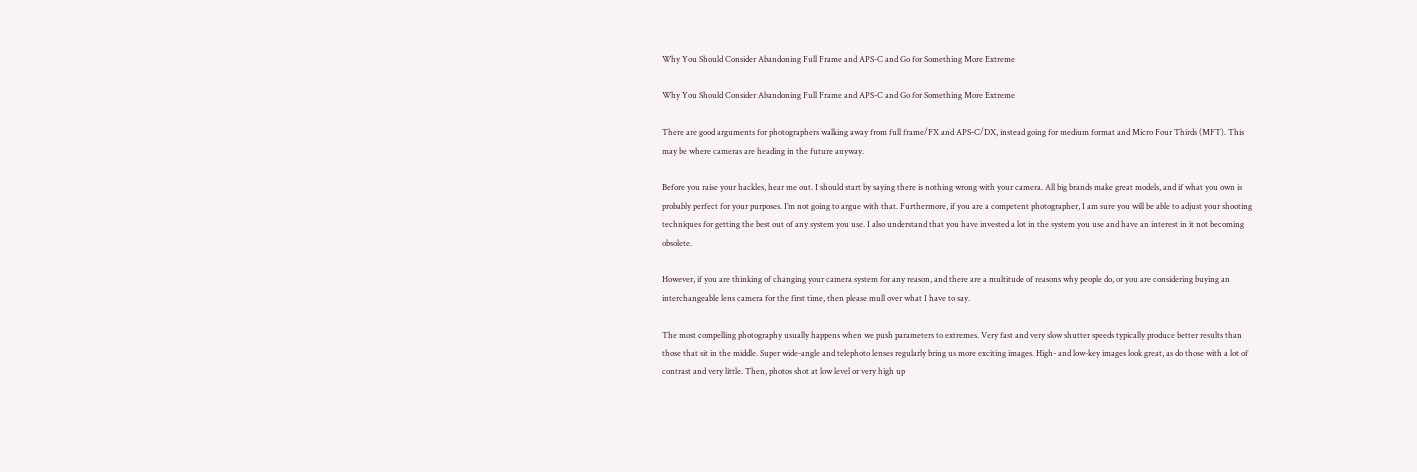Why You Should Consider Abandoning Full Frame and APS-C and Go for Something More Extreme

Why You Should Consider Abandoning Full Frame and APS-C and Go for Something More Extreme

There are good arguments for photographers walking away from full frame/FX and APS-C/DX, instead going for medium format and Micro Four Thirds (MFT). This may be where cameras are heading in the future anyway.

Before you raise your hackles, hear me out. I should start by saying there is nothing wrong with your camera. All big brands make great models, and if what you own is probably perfect for your purposes. I’m not going to argue with that. Furthermore, if you are a competent photographer, I am sure you will be able to adjust your shooting techniques for getting the best out of any system you use. I also understand that you have invested a lot in the system you use and have an interest in it not becoming obsolete.

However, if you are thinking of changing your camera system for any reason, and there are a multitude of reasons why people do, or you are considering buying an interchangeable lens camera for the first time, then please mull over what I have to say.

The most compelling photography usually happens when we push parameters to extremes. Very fast and very slow shutter speeds typically produce better results than those that sit in the middle. Super wide-angle and telephoto lenses regularly bring us more exciting images. High- and low-key images look great, as do those with a lot of contrast and very little. Then, photos shot at low level or very high up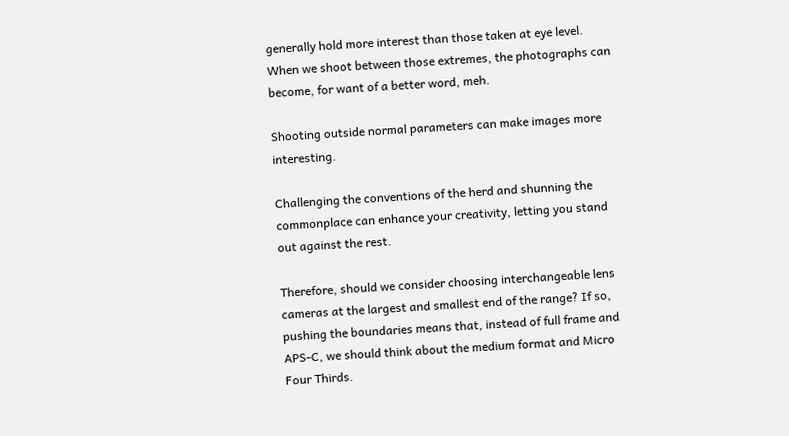generally hold more interest than those taken at eye level. When we shoot between those extremes, the photographs can become, for want of a better word, meh.

Shooting outside normal parameters can make images more interesting.

Challenging the conventions of the herd and shunning the commonplace can enhance your creativity, letting you stand out against the rest.

Therefore, should we consider choosing interchangeable lens cameras at the largest and smallest end of the range? If so, pushing the boundaries means that, instead of full frame and APS-C, we should think about the medium format and Micro Four Thirds.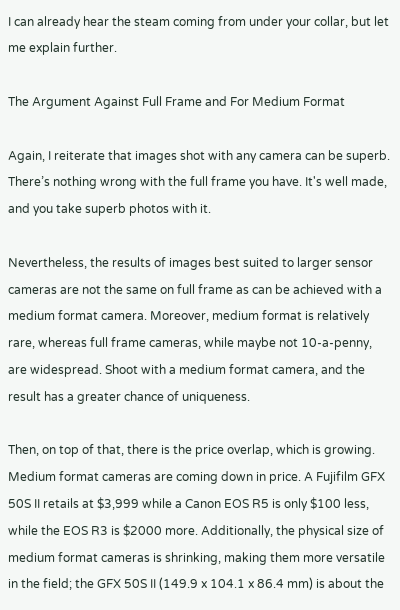I can already hear the steam coming from under your collar, but let me explain further.

The Argument Against Full Frame and For Medium Format

Again, I reiterate that images shot with any camera can be superb. There’s nothing wrong with the full frame you have. It's well made, and you take superb photos with it.

Nevertheless, the results of images best suited to larger sensor cameras are not the same on full frame as can be achieved with a medium format camera. Moreover, medium format is relatively rare, whereas full frame cameras, while maybe not 10-a-penny, are widespread. Shoot with a medium format camera, and the result has a greater chance of uniqueness.

Then, on top of that, there is the price overlap, which is growing. Medium format cameras are coming down in price. A Fujifilm GFX 50S II retails at $3,999 while a Canon EOS R5 is only $100 less, while the EOS R3 is $2000 more. Additionally, the physical size of medium format cameras is shrinking, making them more versatile in the field; the GFX 50S II (149.9 x 104.1 x 86.4 mm) is about the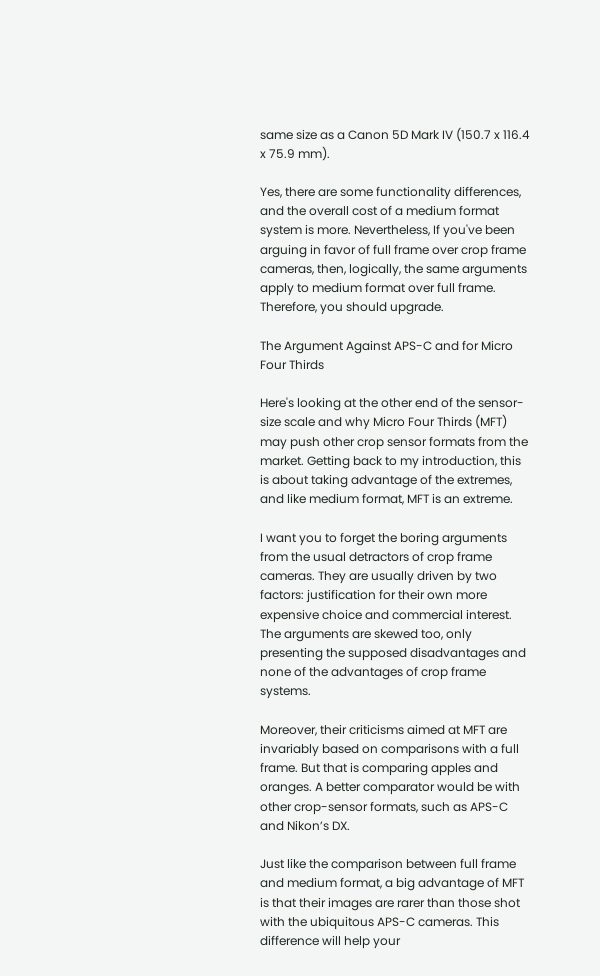same size as a Canon 5D Mark IV (150.7 x 116.4 x 75.9 mm).

Yes, there are some functionality differences, and the overall cost of a medium format system is more. Nevertheless, If you've been arguing in favor of full frame over crop frame cameras, then, logically, the same arguments apply to medium format over full frame. Therefore, you should upgrade.

The Argument Against APS-C and for Micro Four Thirds

Here's looking at the other end of the sensor-size scale and why Micro Four Thirds (MFT) may push other crop sensor formats from the market. Getting back to my introduction, this is about taking advantage of the extremes, and like medium format, MFT is an extreme.

I want you to forget the boring arguments from the usual detractors of crop frame cameras. They are usually driven by two factors: justification for their own more expensive choice and commercial interest. The arguments are skewed too, only presenting the supposed disadvantages and none of the advantages of crop frame systems.

Moreover, their criticisms aimed at MFT are invariably based on comparisons with a full frame. But that is comparing apples and oranges. A better comparator would be with other crop-sensor formats, such as APS-C and Nikon’s DX.

Just like the comparison between full frame and medium format, a big advantage of MFT is that their images are rarer than those shot with the ubiquitous APS-C cameras. This difference will help your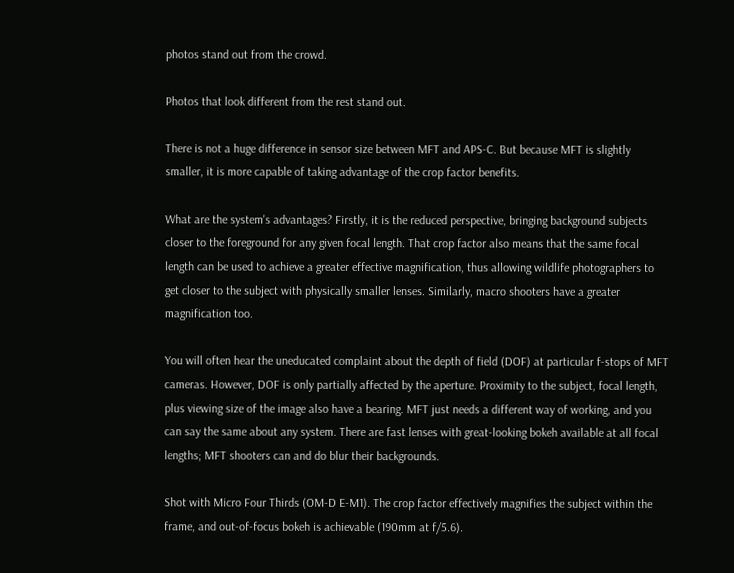photos stand out from the crowd.

Photos that look different from the rest stand out.

There is not a huge difference in sensor size between MFT and APS-C. But because MFT is slightly smaller, it is more capable of taking advantage of the crop factor benefits.

What are the system's advantages? Firstly, it is the reduced perspective, bringing background subjects closer to the foreground for any given focal length. That crop factor also means that the same focal length can be used to achieve a greater effective magnification, thus allowing wildlife photographers to get closer to the subject with physically smaller lenses. Similarly, macro shooters have a greater magnification too.

You will often hear the uneducated complaint about the depth of field (DOF) at particular f-stops of MFT cameras. However, DOF is only partially affected by the aperture. Proximity to the subject, focal length, plus viewing size of the image also have a bearing. MFT just needs a different way of working, and you can say the same about any system. There are fast lenses with great-looking bokeh available at all focal lengths; MFT shooters can and do blur their backgrounds.

Shot with Micro Four Thirds (OM-D E-M1). The crop factor effectively magnifies the subject within the frame, and out-of-focus bokeh is achievable (190mm at f/5.6).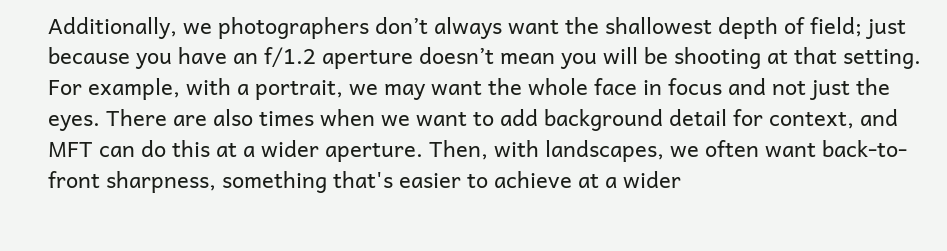Additionally, we photographers don’t always want the shallowest depth of field; just because you have an f/1.2 aperture doesn’t mean you will be shooting at that setting. For example, with a portrait, we may want the whole face in focus and not just the eyes. There are also times when we want to add background detail for context, and MFT can do this at a wider aperture. Then, with landscapes, we often want back-to-front sharpness, something that's easier to achieve at a wider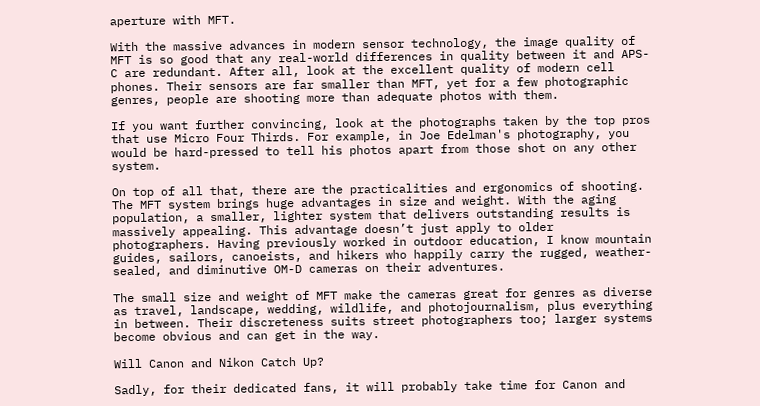aperture with MFT.

With the massive advances in modern sensor technology, the image quality of MFT is so good that any real-world differences in quality between it and APS-C are redundant. After all, look at the excellent quality of modern cell phones. Their sensors are far smaller than MFT, yet for a few photographic genres, people are shooting more than adequate photos with them.

If you want further convincing, look at the photographs taken by the top pros that use Micro Four Thirds. For example, in Joe Edelman's photography, you would be hard-pressed to tell his photos apart from those shot on any other system.

On top of all that, there are the practicalities and ergonomics of shooting. The MFT system brings huge advantages in size and weight. With the aging population, a smaller, lighter system that delivers outstanding results is massively appealing. This advantage doesn’t just apply to older photographers. Having previously worked in outdoor education, I know mountain guides, sailors, canoeists, and hikers who happily carry the rugged, weather-sealed, and diminutive OM-D cameras on their adventures.

The small size and weight of MFT make the cameras great for genres as diverse as travel, landscape, wedding, wildlife, and photojournalism, plus everything in between. Their discreteness suits street photographers too; larger systems become obvious and can get in the way.

Will Canon and Nikon Catch Up?

Sadly, for their dedicated fans, it will probably take time for Canon and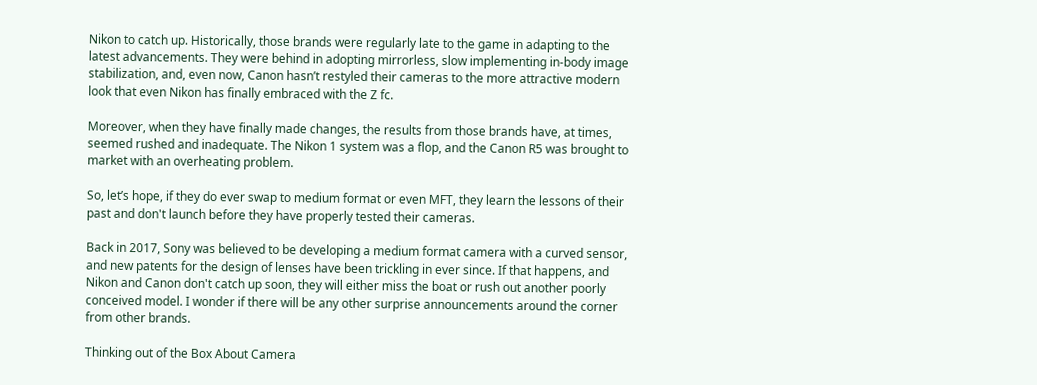Nikon to catch up. Historically, those brands were regularly late to the game in adapting to the latest advancements. They were behind in adopting mirrorless, slow implementing in-body image stabilization, and, even now, Canon hasn’t restyled their cameras to the more attractive modern look that even Nikon has finally embraced with the Z fc.

Moreover, when they have finally made changes, the results from those brands have, at times, seemed rushed and inadequate. The Nikon 1 system was a flop, and the Canon R5 was brought to market with an overheating problem.

So, let’s hope, if they do ever swap to medium format or even MFT, they learn the lessons of their past and don't launch before they have properly tested their cameras.

Back in 2017, Sony was believed to be developing a medium format camera with a curved sensor, and new patents for the design of lenses have been trickling in ever since. If that happens, and Nikon and Canon don't catch up soon, they will either miss the boat or rush out another poorly conceived model. I wonder if there will be any other surprise announcements around the corner from other brands.

Thinking out of the Box About Camera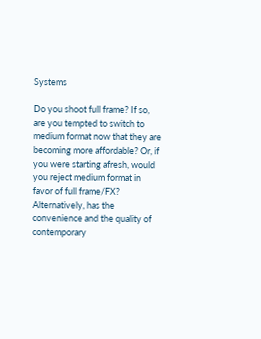Systems

Do you shoot full frame? If so, are you tempted to switch to medium format now that they are becoming more affordable? Or, if you were starting afresh, would you reject medium format in favor of full frame/FX? Alternatively, has the convenience and the quality of contemporary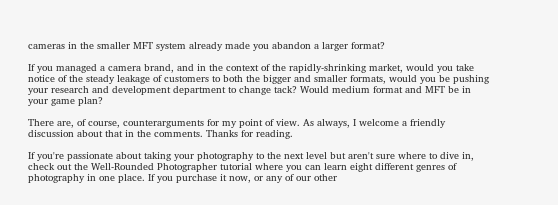cameras in the smaller MFT system already made you abandon a larger format?

If you managed a camera brand, and in the context of the rapidly-shrinking market, would you take notice of the steady leakage of customers to both the bigger and smaller formats, would you be pushing your research and development department to change tack? Would medium format and MFT be in your game plan?

There are, of course, counterarguments for my point of view. As always, I welcome a friendly discussion about that in the comments. Thanks for reading.

If you're passionate about taking your photography to the next level but aren't sure where to dive in, check out the Well-Rounded Photographer tutorial where you can learn eight different genres of photography in one place. If you purchase it now, or any of our other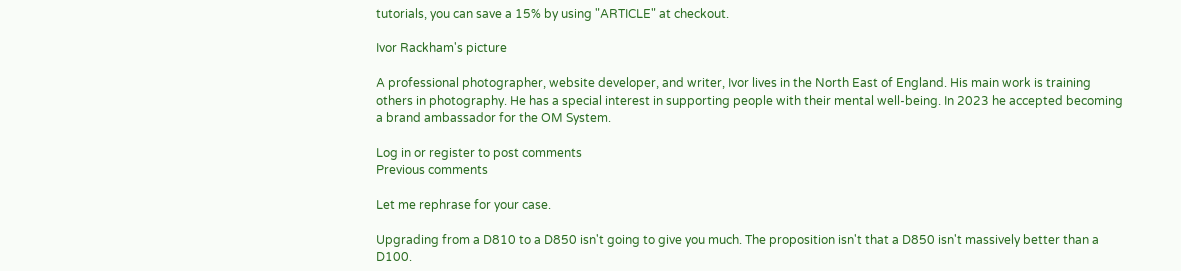tutorials, you can save a 15% by using "ARTICLE" at checkout.

Ivor Rackham's picture

A professional photographer, website developer, and writer, Ivor lives in the North East of England. His main work is training others in photography. He has a special interest in supporting people with their mental well-being. In 2023 he accepted becoming a brand ambassador for the OM System.

Log in or register to post comments
Previous comments

Let me rephrase for your case.

Upgrading from a D810 to a D850 isn't going to give you much. The proposition isn't that a D850 isn't massively better than a D100.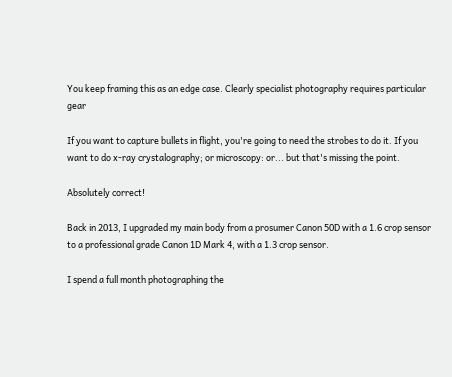You keep framing this as an edge case. Clearly specialist photography requires particular gear

If you want to capture bullets in flight, you're going to need the strobes to do it. If you want to do x-ray crystalography; or microscopy: or... but that's missing the point.

Absolutely correct!

Back in 2013, I upgraded my main body from a prosumer Canon 50D with a 1.6 crop sensor to a professional grade Canon 1D Mark 4, with a 1.3 crop sensor.

I spend a full month photographing the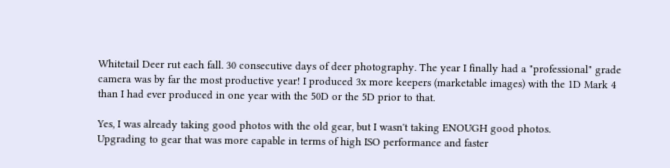Whitetail Deer rut each fall. 30 consecutive days of deer photography. The year I finally had a "professional" grade camera was by far the most productive year! I produced 3x more keepers (marketable images) with the 1D Mark 4 than I had ever produced in one year with the 50D or the 5D prior to that.

Yes, I was already taking good photos with the old gear, but I wasn't taking ENOUGH good photos.
Upgrading to gear that was more capable in terms of high ISO performance and faster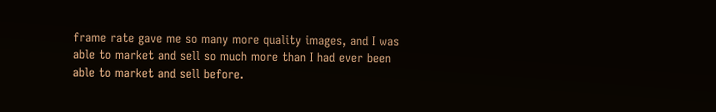frame rate gave me so many more quality images, and I was able to market and sell so much more than I had ever been able to market and sell before.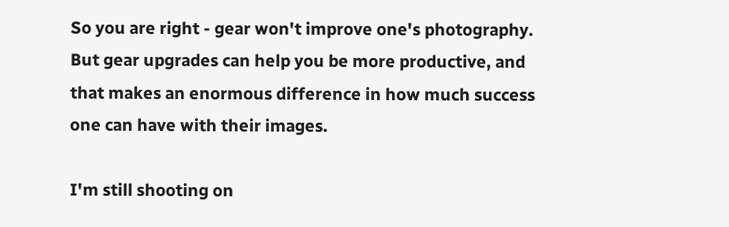So you are right - gear won't improve one's photography. But gear upgrades can help you be more productive, and that makes an enormous difference in how much success one can have with their images.

I'm still shooting on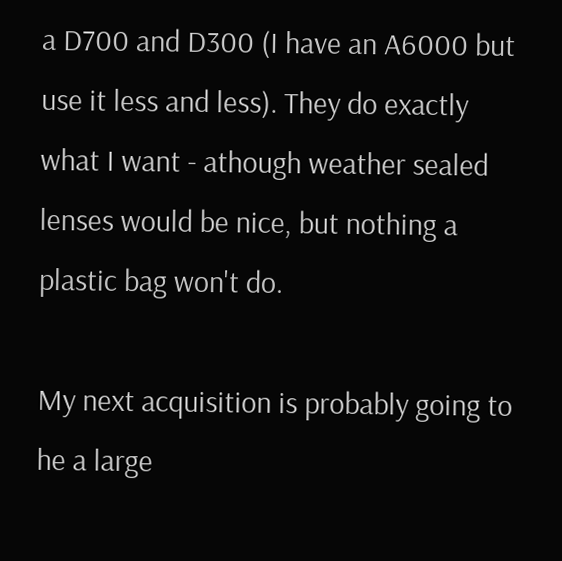a D700 and D300 (I have an A6000 but use it less and less). They do exactly what I want - athough weather sealed lenses would be nice, but nothing a plastic bag won't do.

My next acquisition is probably going to he a large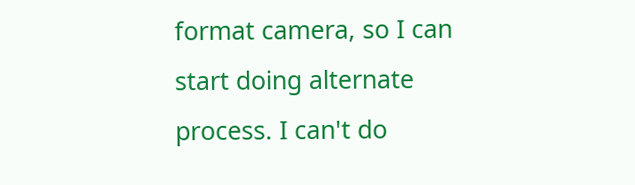format camera, so I can start doing alternate process. I can't do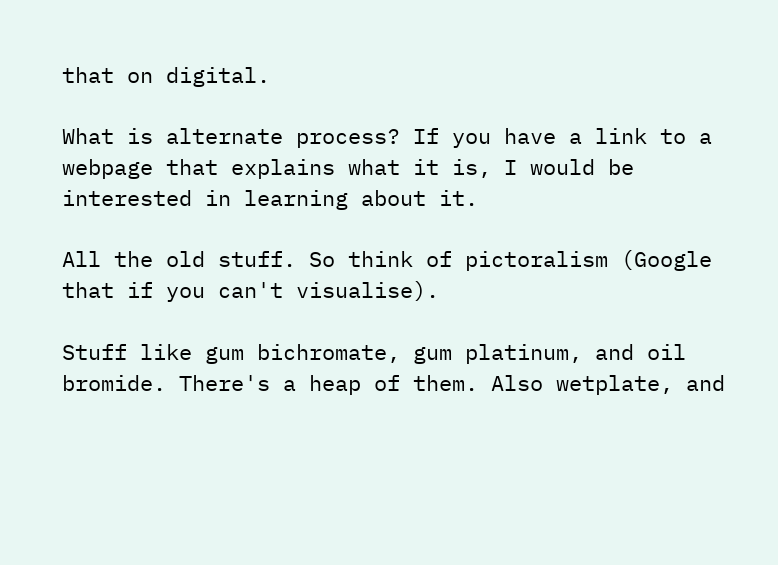that on digital.

What is alternate process? If you have a link to a webpage that explains what it is, I would be interested in learning about it.

All the old stuff. So think of pictoralism (Google that if you can't visualise).

Stuff like gum bichromate, gum platinum, and oil bromide. There's a heap of them. Also wetplate, and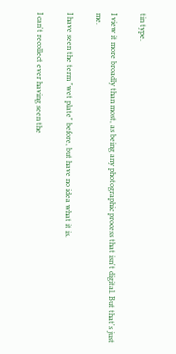tin type.

I view it more broadly than most, as being any photographic process that isn't digital. But that's just me.

I have seen the term "wet plate" before, but have no idea what it is.

I can't recollect ever having seen the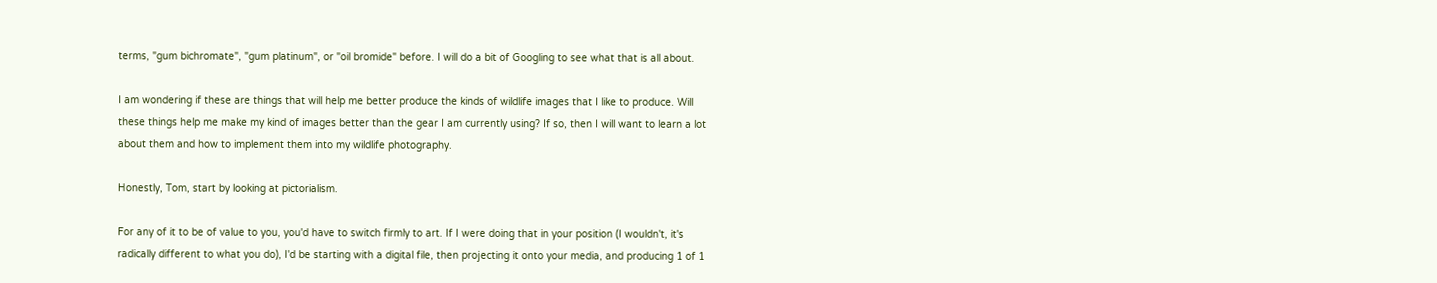terms, "gum bichromate", "gum platinum", or "oil bromide" before. I will do a bit of Googling to see what that is all about.

I am wondering if these are things that will help me better produce the kinds of wildlife images that I like to produce. Will these things help me make my kind of images better than the gear I am currently using? If so, then I will want to learn a lot about them and how to implement them into my wildlife photography.

Honestly, Tom, start by looking at pictorialism.

For any of it to be of value to you, you'd have to switch firmly to art. If I were doing that in your position (I wouldn't, it's radically different to what you do), I'd be starting with a digital file, then projecting it onto your media, and producing 1 of 1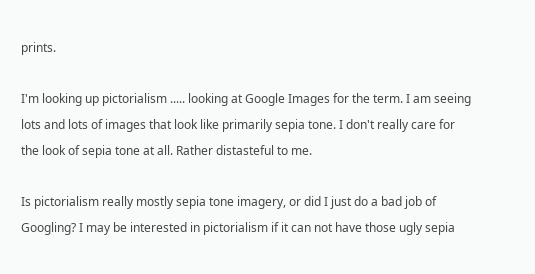prints.

I'm looking up pictorialism ..... looking at Google Images for the term. I am seeing lots and lots of images that look like primarily sepia tone. I don't really care for the look of sepia tone at all. Rather distasteful to me.

Is pictorialism really mostly sepia tone imagery, or did I just do a bad job of Googling? I may be interested in pictorialism if it can not have those ugly sepia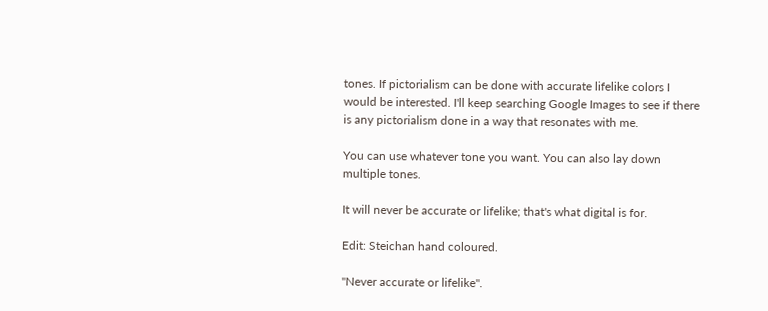tones. If pictorialism can be done with accurate lifelike colors I would be interested. I'll keep searching Google Images to see if there is any pictorialism done in a way that resonates with me.

You can use whatever tone you want. You can also lay down multiple tones.

It will never be accurate or lifelike; that's what digital is for.

Edit: Steichan hand coloured.

"Never accurate or lifelike".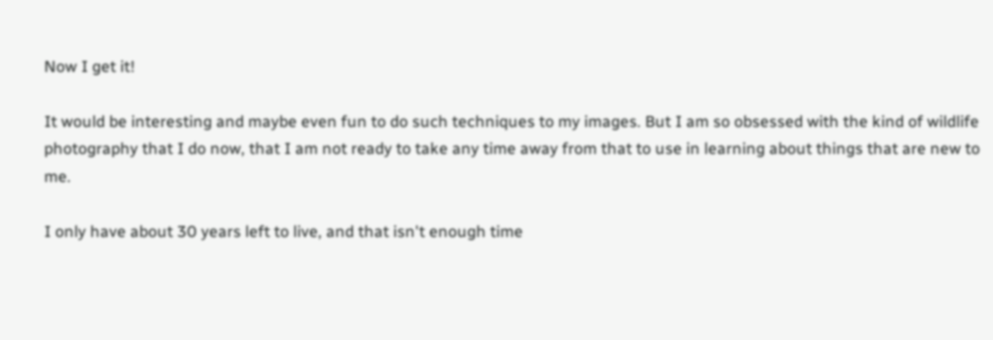Now I get it!

It would be interesting and maybe even fun to do such techniques to my images. But I am so obsessed with the kind of wildlife photography that I do now, that I am not ready to take any time away from that to use in learning about things that are new to me.

I only have about 30 years left to live, and that isn't enough time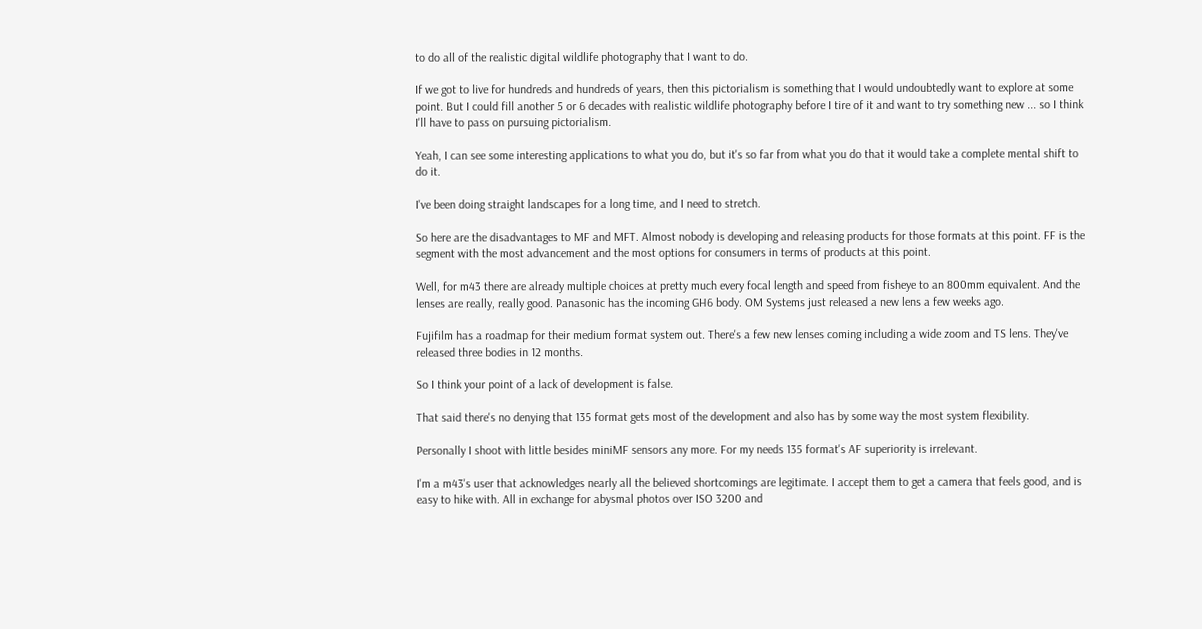to do all of the realistic digital wildlife photography that I want to do.

If we got to live for hundreds and hundreds of years, then this pictorialism is something that I would undoubtedly want to explore at some point. But I could fill another 5 or 6 decades with realistic wildlife photography before I tire of it and want to try something new ... so I think I'll have to pass on pursuing pictorialism.

Yeah, I can see some interesting applications to what you do, but it's so far from what you do that it would take a complete mental shift to do it.

I've been doing straight landscapes for a long time, and I need to stretch.

So here are the disadvantages to MF and MFT. Almost nobody is developing and releasing products for those formats at this point. FF is the segment with the most advancement and the most options for consumers in terms of products at this point.

Well, for m43 there are already multiple choices at pretty much every focal length and speed from fisheye to an 800mm equivalent. And the lenses are really, really good. Panasonic has the incoming GH6 body. OM Systems just released a new lens a few weeks ago.

Fujifilm has a roadmap for their medium format system out. There's a few new lenses coming including a wide zoom and TS lens. They've released three bodies in 12 months.

So I think your point of a lack of development is false.

That said there's no denying that 135 format gets most of the development and also has by some way the most system flexibility.

Personally I shoot with little besides miniMF sensors any more. For my needs 135 format's AF superiority is irrelevant.

I'm a m43's user that acknowledges nearly all the believed shortcomings are legitimate. I accept them to get a camera that feels good, and is easy to hike with. All in exchange for abysmal photos over ISO 3200 and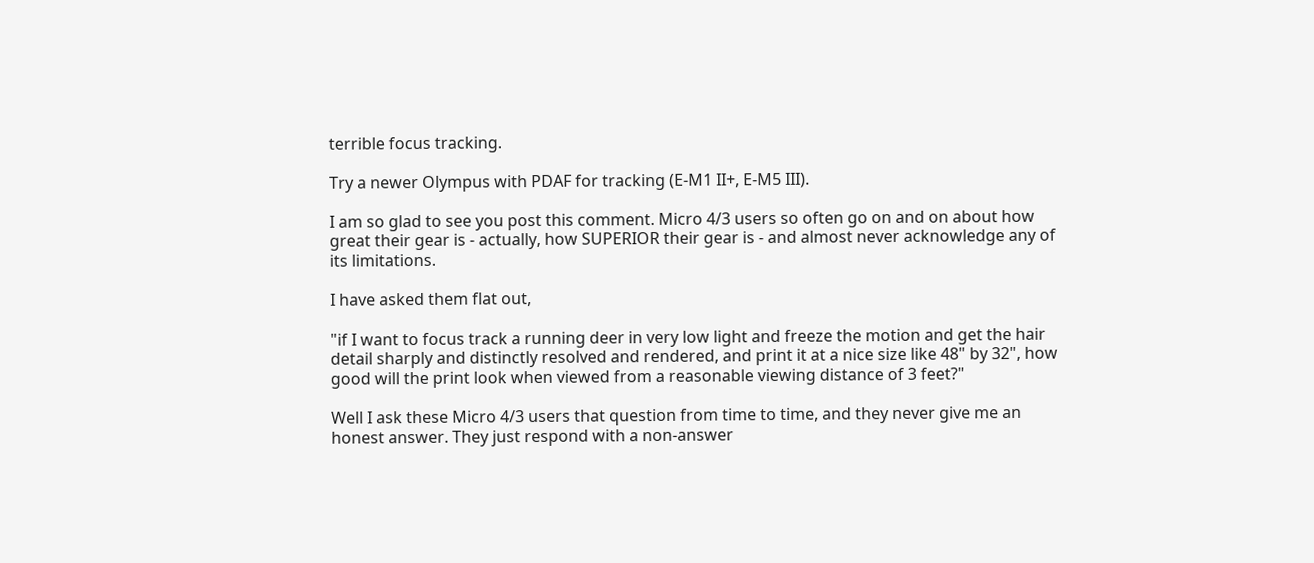terrible focus tracking.

Try a newer Olympus with PDAF for tracking (E-M1 II+, E-M5 III).

I am so glad to see you post this comment. Micro 4/3 users so often go on and on about how great their gear is - actually, how SUPERIOR their gear is - and almost never acknowledge any of its limitations.

I have asked them flat out,

"if I want to focus track a running deer in very low light and freeze the motion and get the hair detail sharply and distinctly resolved and rendered, and print it at a nice size like 48" by 32", how good will the print look when viewed from a reasonable viewing distance of 3 feet?"

Well I ask these Micro 4/3 users that question from time to time, and they never give me an honest answer. They just respond with a non-answer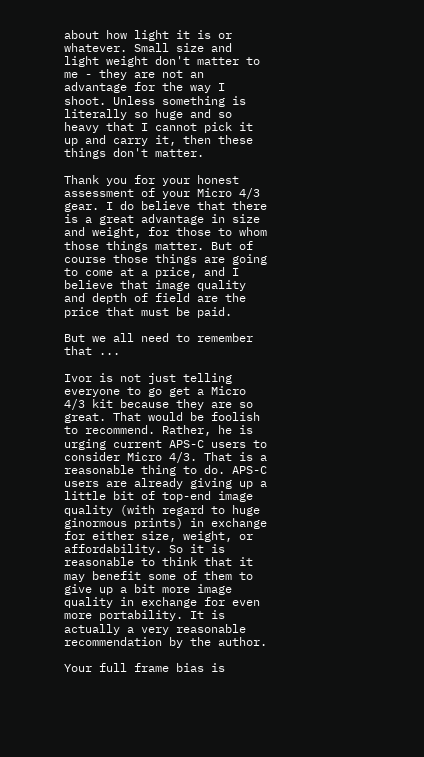about how light it is or whatever. Small size and light weight don't matter to me - they are not an advantage for the way I shoot. Unless something is literally so huge and so heavy that I cannot pick it up and carry it, then these things don't matter.

Thank you for your honest assessment of your Micro 4/3 gear. I do believe that there is a great advantage in size and weight, for those to whom those things matter. But of course those things are going to come at a price, and I believe that image quality and depth of field are the price that must be paid.

But we all need to remember that ...

Ivor is not just telling everyone to go get a Micro 4/3 kit because they are so great. That would be foolish to recommend. Rather, he is urging current APS-C users to consider Micro 4/3. That is a reasonable thing to do. APS-C users are already giving up a little bit of top-end image quality (with regard to huge ginormous prints) in exchange for either size, weight, or affordability. So it is reasonable to think that it may benefit some of them to give up a bit more image quality in exchange for even more portability. It is actually a very reasonable recommendation by the author.

Your full frame bias is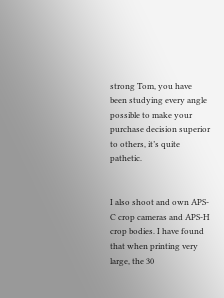strong Tom, you have been studying every angle possible to make your purchase decision superior to others, it’s quite pathetic.


I also shoot and own APS-C crop cameras and APS-H crop bodies. I have found that when printing very large, the 30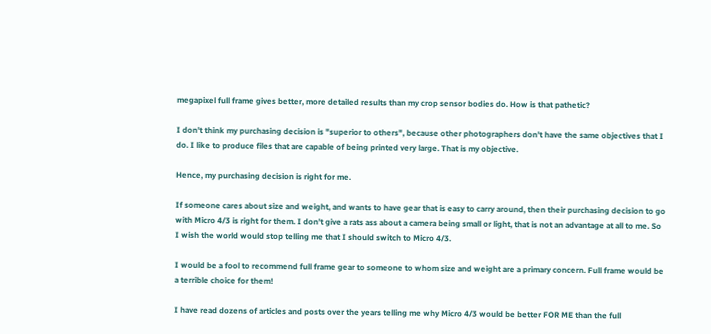megapixel full frame gives better, more detailed results than my crop sensor bodies do. How is that pathetic?

I don't think my purchasing decision is "superior to others", because other photographers don't have the same objectives that I do. I like to produce files that are capable of being printed very large. That is my objective.

Hence, my purchasing decision is right for me.

If someone cares about size and weight, and wants to have gear that is easy to carry around, then their purchasing decision to go with Micro 4/3 is right for them. I don't give a rats ass about a camera being small or light, that is not an advantage at all to me. So I wish the world would stop telling me that I should switch to Micro 4/3.

I would be a fool to recommend full frame gear to someone to whom size and weight are a primary concern. Full frame would be a terrible choice for them!

I have read dozens of articles and posts over the years telling me why Micro 4/3 would be better FOR ME than the full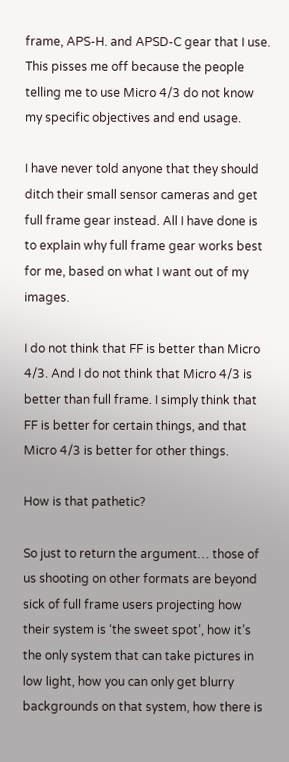frame, APS-H. and APSD-C gear that I use. This pisses me off because the people telling me to use Micro 4/3 do not know my specific objectives and end usage.

I have never told anyone that they should ditch their small sensor cameras and get full frame gear instead. All I have done is to explain why full frame gear works best for me, based on what I want out of my images.

I do not think that FF is better than Micro 4/3. And I do not think that Micro 4/3 is better than full frame. I simply think that FF is better for certain things, and that Micro 4/3 is better for other things.

How is that pathetic?

So just to return the argument… those of us shooting on other formats are beyond sick of full frame users projecting how their system is ‘the sweet spot’, how it’s the only system that can take pictures in low light, how you can only get blurry backgrounds on that system, how there is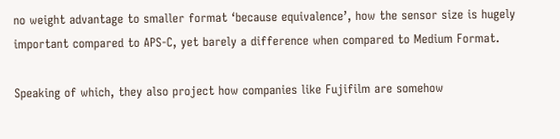no weight advantage to smaller format ‘because equivalence’, how the sensor size is hugely important compared to APS-C, yet barely a difference when compared to Medium Format.

Speaking of which, they also project how companies like Fujifilm are somehow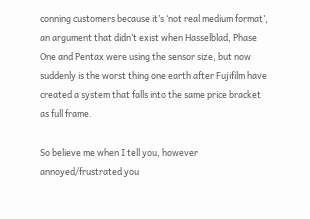conning customers because it’s ‘not real medium format’, an argument that didn’t exist when Hasselblad, Phase One and Pentax were using the sensor size, but now suddenly is the worst thing one earth after Fujifilm have created a system that falls into the same price bracket as full frame.

So believe me when I tell you, however annoyed/frustrated you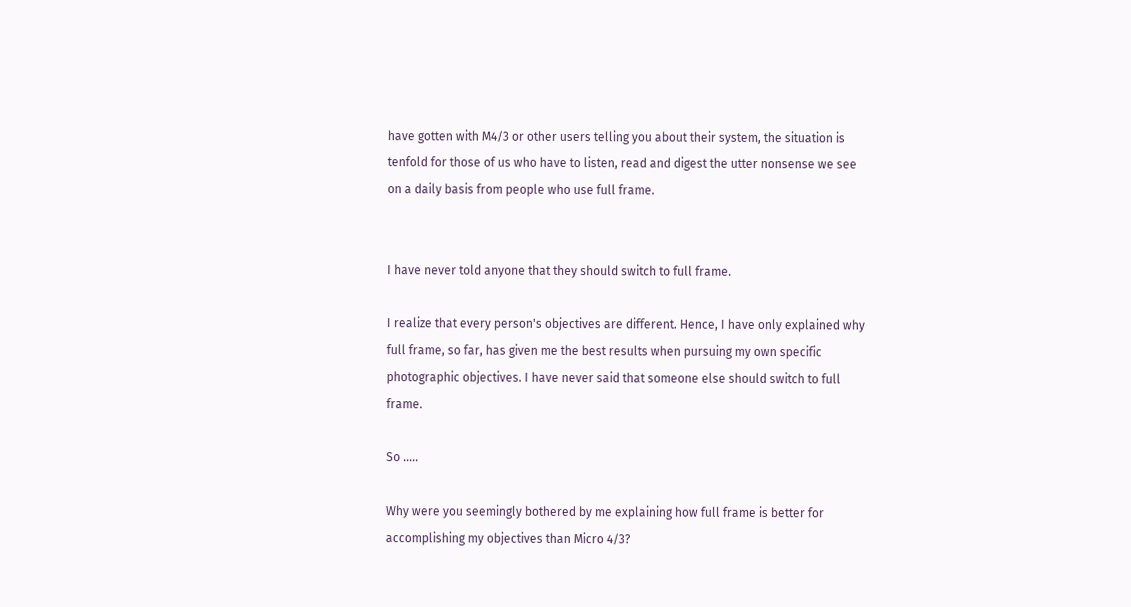have gotten with M4/3 or other users telling you about their system, the situation is tenfold for those of us who have to listen, read and digest the utter nonsense we see on a daily basis from people who use full frame.


I have never told anyone that they should switch to full frame.

I realize that every person's objectives are different. Hence, I have only explained why full frame, so far, has given me the best results when pursuing my own specific photographic objectives. I have never said that someone else should switch to full frame.

So .....

Why were you seemingly bothered by me explaining how full frame is better for accomplishing my objectives than Micro 4/3?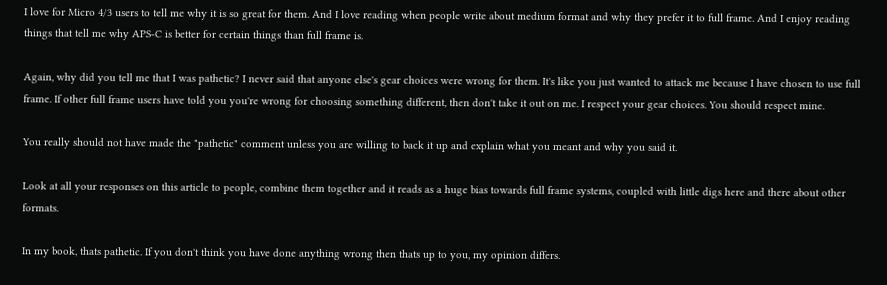I love for Micro 4/3 users to tell me why it is so great for them. And I love reading when people write about medium format and why they prefer it to full frame. And I enjoy reading things that tell me why APS-C is better for certain things than full frame is.

Again, why did you tell me that I was pathetic? I never said that anyone else's gear choices were wrong for them. It's like you just wanted to attack me because I have chosen to use full frame. If other full frame users have told you you're wrong for choosing something different, then don't take it out on me. I respect your gear choices. You should respect mine.

You really should not have made the "pathetic" comment unless you are willing to back it up and explain what you meant and why you said it.

Look at all your responses on this article to people, combine them together and it reads as a huge bias towards full frame systems, coupled with little digs here and there about other formats.

In my book, thats pathetic. If you don't think you have done anything wrong then thats up to you, my opinion differs.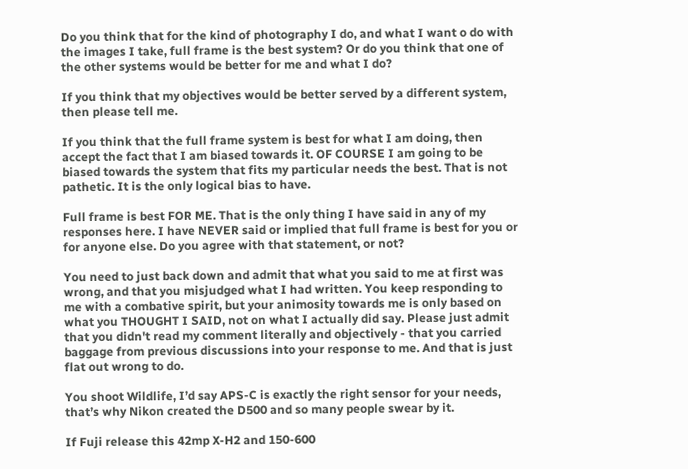Do you think that for the kind of photography I do, and what I want o do with the images I take, full frame is the best system? Or do you think that one of the other systems would be better for me and what I do?

If you think that my objectives would be better served by a different system, then please tell me.

If you think that the full frame system is best for what I am doing, then accept the fact that I am biased towards it. OF COURSE I am going to be biased towards the system that fits my particular needs the best. That is not pathetic. It is the only logical bias to have.

Full frame is best FOR ME. That is the only thing I have said in any of my responses here. I have NEVER said or implied that full frame is best for you or for anyone else. Do you agree with that statement, or not?

You need to just back down and admit that what you said to me at first was wrong, and that you misjudged what I had written. You keep responding to me with a combative spirit, but your animosity towards me is only based on what you THOUGHT I SAID, not on what I actually did say. Please just admit that you didn't read my comment literally and objectively - that you carried baggage from previous discussions into your response to me. And that is just flat out wrong to do.

You shoot Wildlife, I’d say APS-C is exactly the right sensor for your needs, that’s why Nikon created the D500 and so many people swear by it.

If Fuji release this 42mp X-H2 and 150-600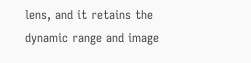lens, and it retains the dynamic range and image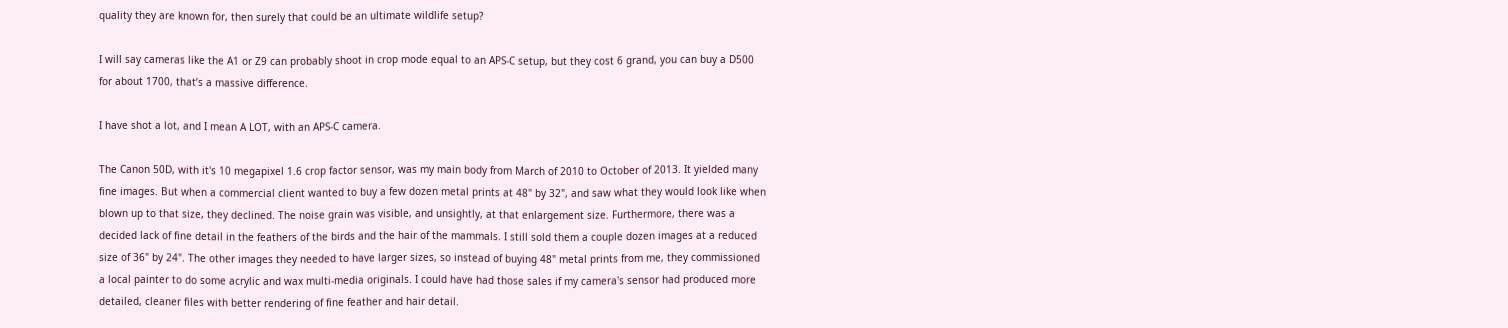quality they are known for, then surely that could be an ultimate wildlife setup?

I will say cameras like the A1 or Z9 can probably shoot in crop mode equal to an APS-C setup, but they cost 6 grand, you can buy a D500 for about 1700, that’s a massive difference.

I have shot a lot, and I mean A LOT, with an APS-C camera.

The Canon 50D, with it's 10 megapixel 1.6 crop factor sensor, was my main body from March of 2010 to October of 2013. It yielded many fine images. But when a commercial client wanted to buy a few dozen metal prints at 48" by 32", and saw what they would look like when blown up to that size, they declined. The noise grain was visible, and unsightly, at that enlargement size. Furthermore, there was a decided lack of fine detail in the feathers of the birds and the hair of the mammals. I still sold them a couple dozen images at a reduced size of 36" by 24". The other images they needed to have larger sizes, so instead of buying 48" metal prints from me, they commissioned a local painter to do some acrylic and wax multi-media originals. I could have had those sales if my camera's sensor had produced more detailed, cleaner files with better rendering of fine feather and hair detail.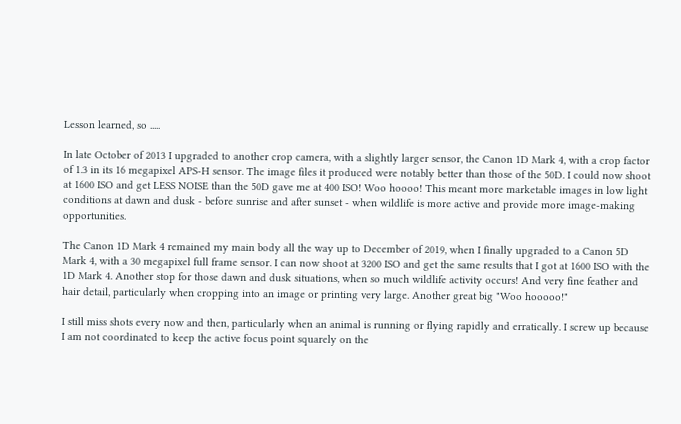Lesson learned, so .....

In late October of 2013 I upgraded to another crop camera, with a slightly larger sensor, the Canon 1D Mark 4, with a crop factor of 1.3 in its 16 megapixel APS-H sensor. The image files it produced were notably better than those of the 50D. I could now shoot at 1600 ISO and get LESS NOISE than the 50D gave me at 400 ISO! Woo hoooo! This meant more marketable images in low light conditions at dawn and dusk - before sunrise and after sunset - when wildlife is more active and provide more image-making opportunities.

The Canon 1D Mark 4 remained my main body all the way up to December of 2019, when I finally upgraded to a Canon 5D Mark 4, with a 30 megapixel full frame sensor. I can now shoot at 3200 ISO and get the same results that I got at 1600 ISO with the 1D Mark 4. Another stop for those dawn and dusk situations, when so much wildlife activity occurs! And very fine feather and hair detail, particularly when cropping into an image or printing very large. Another great big "Woo hooooo!"

I still miss shots every now and then, particularly when an animal is running or flying rapidly and erratically. I screw up because I am not coordinated to keep the active focus point squarely on the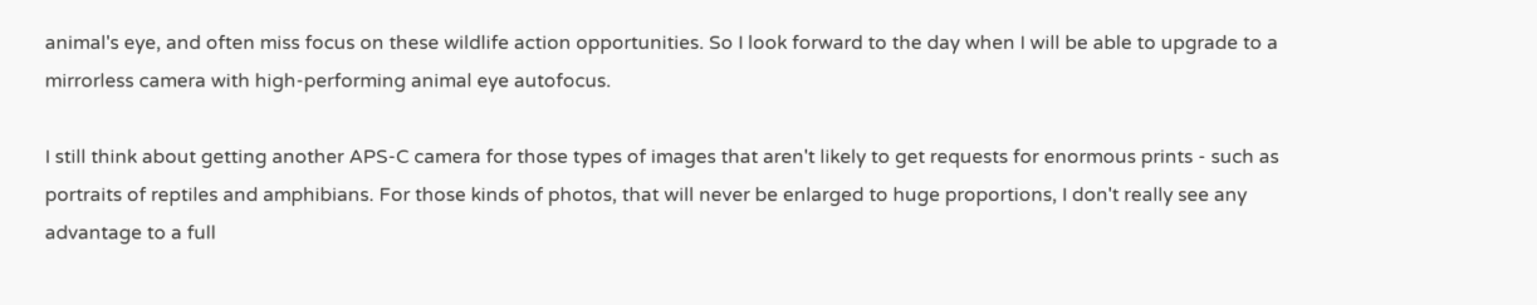animal's eye, and often miss focus on these wildlife action opportunities. So I look forward to the day when I will be able to upgrade to a mirrorless camera with high-performing animal eye autofocus.

I still think about getting another APS-C camera for those types of images that aren't likely to get requests for enormous prints - such as portraits of reptiles and amphibians. For those kinds of photos, that will never be enlarged to huge proportions, I don't really see any advantage to a full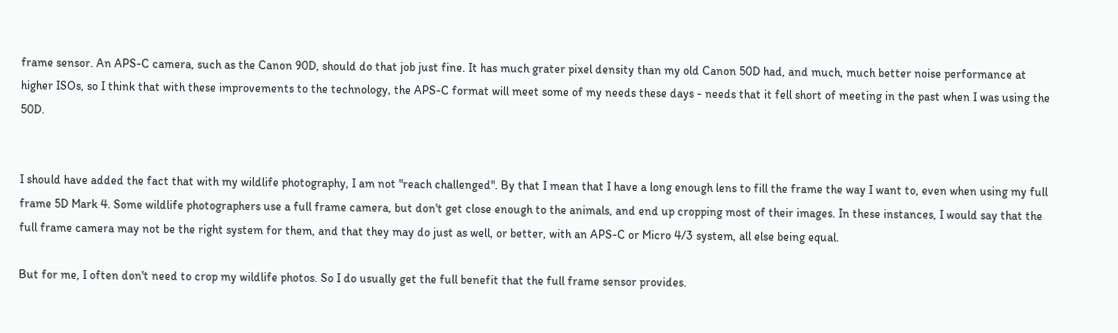frame sensor. An APS-C camera, such as the Canon 90D, should do that job just fine. It has much grater pixel density than my old Canon 50D had, and much, much better noise performance at higher ISOs, so I think that with these improvements to the technology, the APS-C format will meet some of my needs these days - needs that it fell short of meeting in the past when I was using the 50D.


I should have added the fact that with my wildlife photography, I am not "reach challenged". By that I mean that I have a long enough lens to fill the frame the way I want to, even when using my full frame 5D Mark 4. Some wildlife photographers use a full frame camera, but don't get close enough to the animals, and end up cropping most of their images. In these instances, I would say that the full frame camera may not be the right system for them, and that they may do just as well, or better, with an APS-C or Micro 4/3 system, all else being equal.

But for me, I often don't need to crop my wildlife photos. So I do usually get the full benefit that the full frame sensor provides.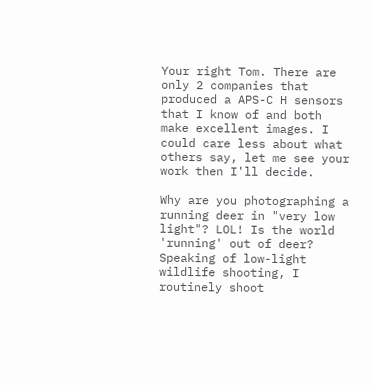Your right Tom. There are only 2 companies that produced a APS-C H sensors that I know of and both make excellent images. I could care less about what others say, let me see your work then I'll decide.

Why are you photographing a running deer in "very low light"? LOL! Is the world 'running' out of deer? Speaking of low-light wildlife shooting, I routinely shoot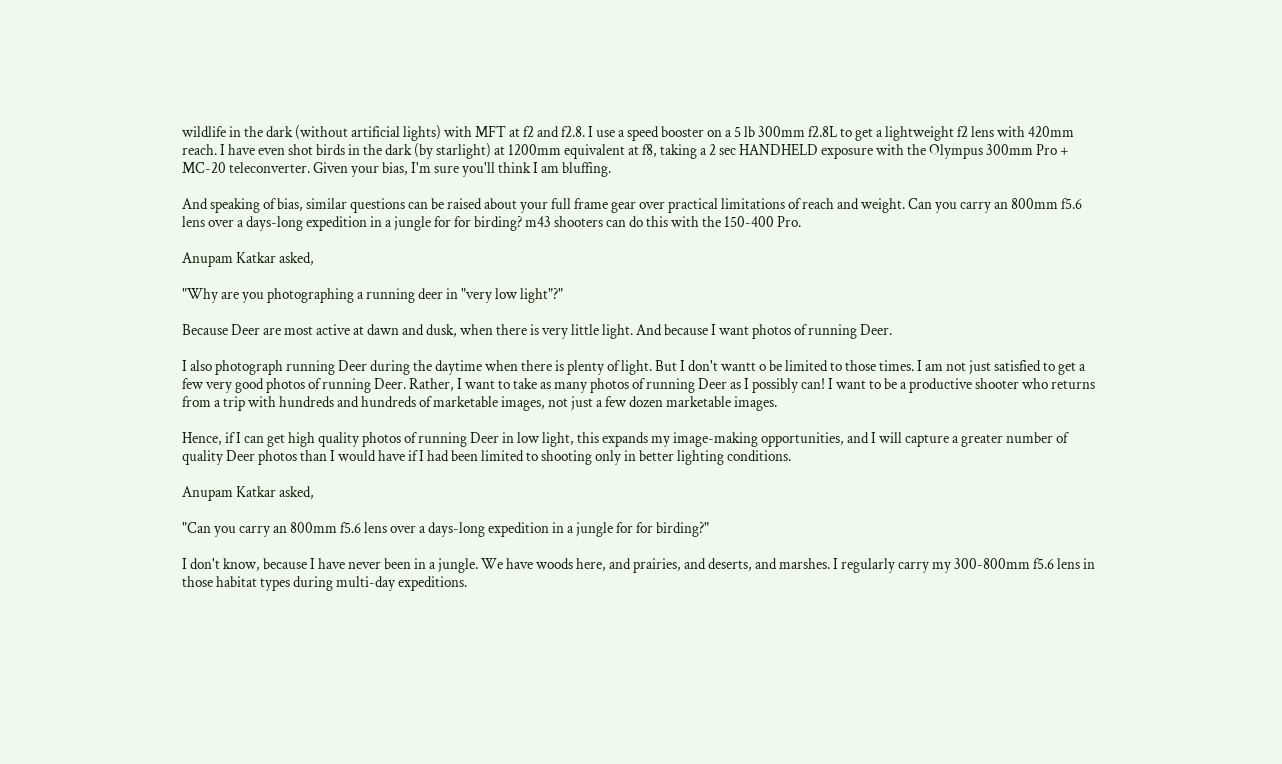wildlife in the dark (without artificial lights) with MFT at f2 and f2.8. I use a speed booster on a 5 lb 300mm f2.8L to get a lightweight f2 lens with 420mm reach. I have even shot birds in the dark (by starlight) at 1200mm equivalent at f8, taking a 2 sec HANDHELD exposure with the Olympus 300mm Pro + MC-20 teleconverter. Given your bias, I'm sure you'll think I am bluffing.

And speaking of bias, similar questions can be raised about your full frame gear over practical limitations of reach and weight. Can you carry an 800mm f5.6 lens over a days-long expedition in a jungle for for birding? m43 shooters can do this with the 150-400 Pro.

Anupam Katkar asked,

"Why are you photographing a running deer in "very low light"?"

Because Deer are most active at dawn and dusk, when there is very little light. And because I want photos of running Deer.

I also photograph running Deer during the daytime when there is plenty of light. But I don't wantt o be limited to those times. I am not just satisfied to get a few very good photos of running Deer. Rather, I want to take as many photos of running Deer as I possibly can! I want to be a productive shooter who returns from a trip with hundreds and hundreds of marketable images, not just a few dozen marketable images.

Hence, if I can get high quality photos of running Deer in low light, this expands my image-making opportunities, and I will capture a greater number of quality Deer photos than I would have if I had been limited to shooting only in better lighting conditions.

Anupam Katkar asked,

"Can you carry an 800mm f5.6 lens over a days-long expedition in a jungle for for birding?"

I don't know, because I have never been in a jungle. We have woods here, and prairies, and deserts, and marshes. I regularly carry my 300-800mm f5.6 lens in those habitat types during multi-day expeditions.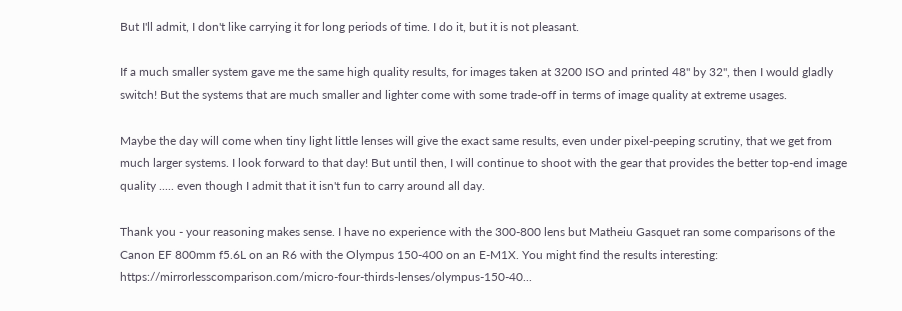But I'll admit, I don't like carrying it for long periods of time. I do it, but it is not pleasant.

If a much smaller system gave me the same high quality results, for images taken at 3200 ISO and printed 48" by 32", then I would gladly switch! But the systems that are much smaller and lighter come with some trade-off in terms of image quality at extreme usages.

Maybe the day will come when tiny light little lenses will give the exact same results, even under pixel-peeping scrutiny, that we get from much larger systems. I look forward to that day! But until then, I will continue to shoot with the gear that provides the better top-end image quality ..... even though I admit that it isn't fun to carry around all day.

Thank you - your reasoning makes sense. I have no experience with the 300-800 lens but Matheiu Gasquet ran some comparisons of the Canon EF 800mm f5.6L on an R6 with the Olympus 150-400 on an E-M1X. You might find the results interesting: https://mirrorlesscomparison.com/micro-four-thirds-lenses/olympus-150-40...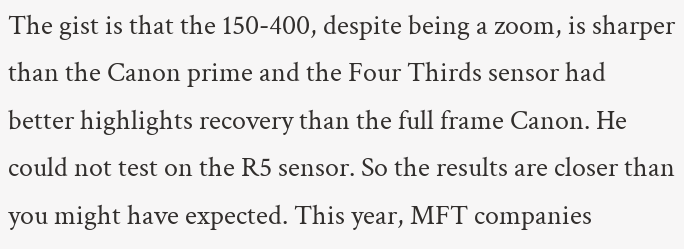The gist is that the 150-400, despite being a zoom, is sharper than the Canon prime and the Four Thirds sensor had better highlights recovery than the full frame Canon. He could not test on the R5 sensor. So the results are closer than you might have expected. This year, MFT companies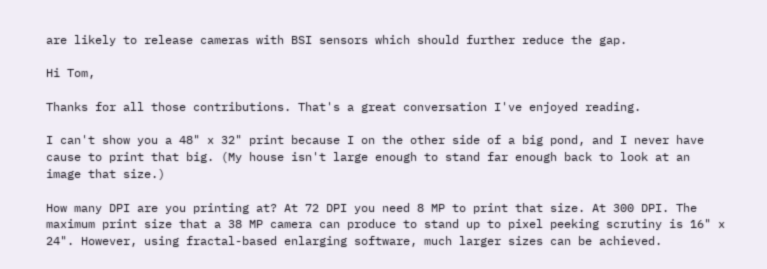are likely to release cameras with BSI sensors which should further reduce the gap.

Hi Tom,

Thanks for all those contributions. That's a great conversation I've enjoyed reading.

I can't show you a 48" x 32" print because I on the other side of a big pond, and I never have cause to print that big. (My house isn't large enough to stand far enough back to look at an image that size.)

How many DPI are you printing at? At 72 DPI you need 8 MP to print that size. At 300 DPI. The maximum print size that a 38 MP camera can produce to stand up to pixel peeking scrutiny is 16" x 24". However, using fractal-based enlarging software, much larger sizes can be achieved.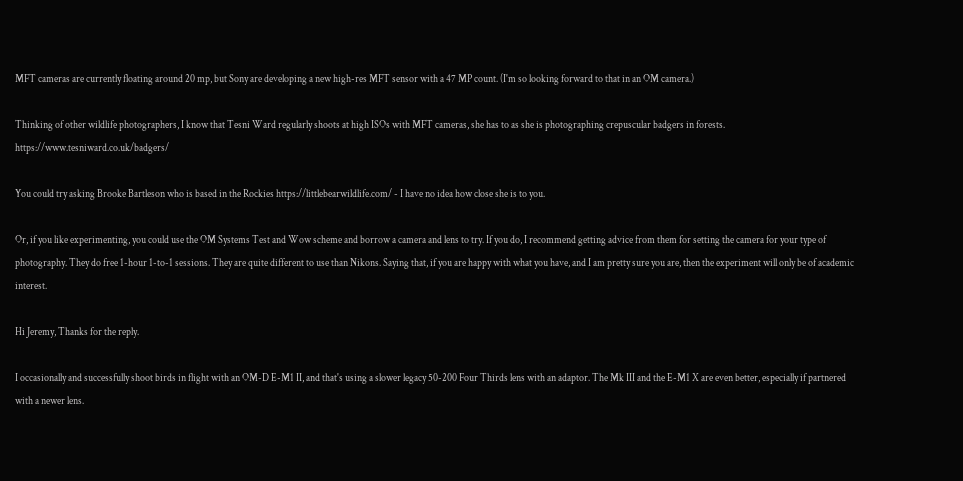MFT cameras are currently floating around 20 mp, but Sony are developing a new high-res MFT sensor with a 47 MP count. (I'm so looking forward to that in an OM camera.)

Thinking of other wildlife photographers, I know that Tesni Ward regularly shoots at high ISOs with MFT cameras, she has to as she is photographing crepuscular badgers in forests. https://www.tesniward.co.uk/badgers/

You could try asking Brooke Bartleson who is based in the Rockies https://littlebearwildlife.com/ - I have no idea how close she is to you.

Or, if you like experimenting, you could use the OM Systems Test and Wow scheme and borrow a camera and lens to try. If you do, I recommend getting advice from them for setting the camera for your type of photography. They do free 1-hour 1-to-1 sessions. They are quite different to use than Nikons. Saying that, if you are happy with what you have, and I am pretty sure you are, then the experiment will only be of academic interest.

Hi Jeremy, Thanks for the reply.

I occasionally and successfully shoot birds in flight with an OM-D E-M1 II, and that's using a slower legacy 50-200 Four Thirds lens with an adaptor. The Mk III and the E-M1 X are even better, especially if partnered with a newer lens.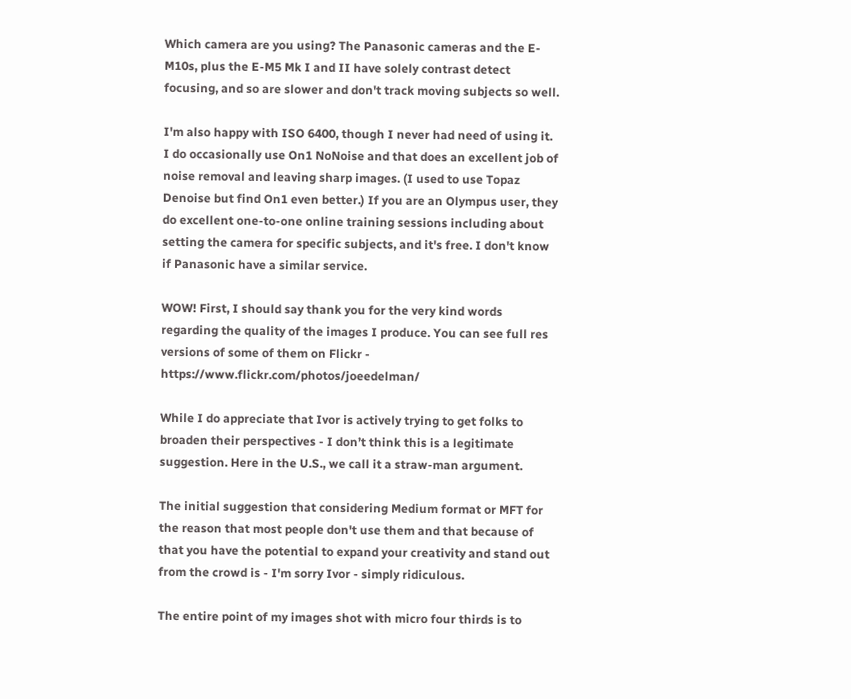Which camera are you using? The Panasonic cameras and the E-M10s, plus the E-M5 Mk I and II have solely contrast detect focusing, and so are slower and don't track moving subjects so well.

I'm also happy with ISO 6400, though I never had need of using it. I do occasionally use On1 NoNoise and that does an excellent job of noise removal and leaving sharp images. (I used to use Topaz Denoise but find On1 even better.) If you are an Olympus user, they do excellent one-to-one online training sessions including about setting the camera for specific subjects, and it's free. I don't know if Panasonic have a similar service.

WOW! First, I should say thank you for the very kind words regarding the quality of the images I produce. You can see full res versions of some of them on Flickr - https://www.flickr.com/photos/joeedelman/

While I do appreciate that Ivor is actively trying to get folks to broaden their perspectives - I don’t think this is a legitimate suggestion. Here in the U.S., we call it a straw-man argument.

The initial suggestion that considering Medium format or MFT for the reason that most people don't use them and that because of that you have the potential to expand your creativity and stand out from the crowd is - I'm sorry Ivor - simply ridiculous.

The entire point of my images shot with micro four thirds is to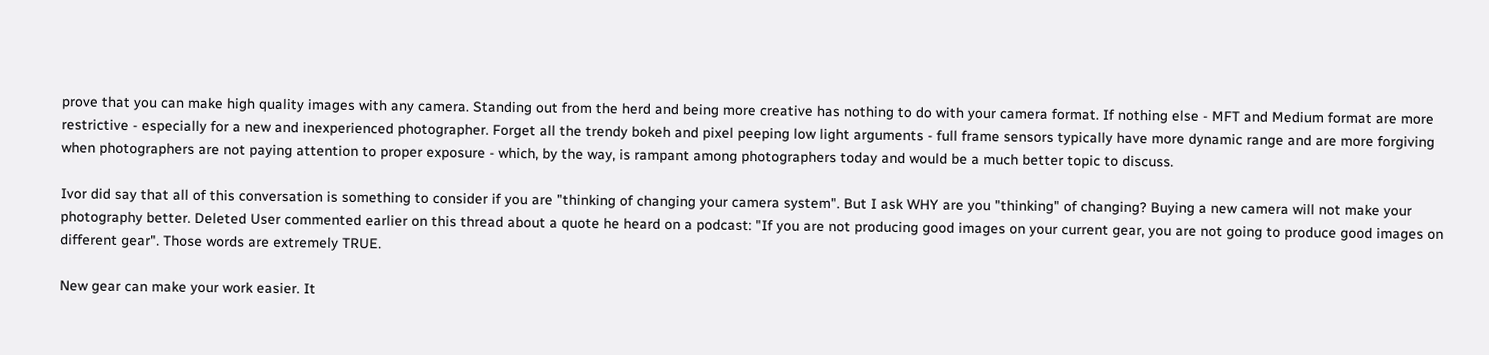prove that you can make high quality images with any camera. Standing out from the herd and being more creative has nothing to do with your camera format. If nothing else - MFT and Medium format are more restrictive - especially for a new and inexperienced photographer. Forget all the trendy bokeh and pixel peeping low light arguments - full frame sensors typically have more dynamic range and are more forgiving when photographers are not paying attention to proper exposure - which, by the way, is rampant among photographers today and would be a much better topic to discuss.

Ivor did say that all of this conversation is something to consider if you are "thinking of changing your camera system". But I ask WHY are you "thinking" of changing? Buying a new camera will not make your photography better. Deleted User commented earlier on this thread about a quote he heard on a podcast: "If you are not producing good images on your current gear, you are not going to produce good images on different gear". Those words are extremely TRUE.

New gear can make your work easier. It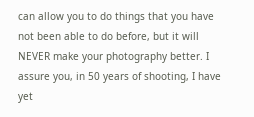can allow you to do things that you have not been able to do before, but it will NEVER make your photography better. I assure you, in 50 years of shooting, I have yet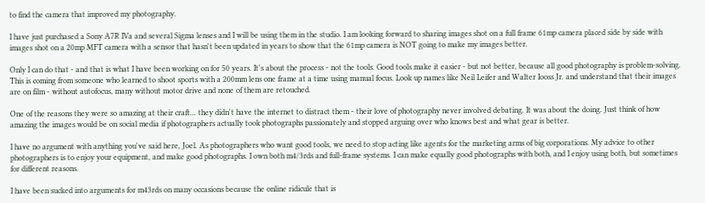to find the camera that improved my photography.

I have just purchased a Sony A7R IVa and several Sigma lenses and I will be using them in the studio. I am looking forward to sharing images shot on a full frame 61mp camera placed side by side with images shot on a 20mp MFT camera with a sensor that hasn't been updated in years to show that the 61mp camera is NOT going to make my images better.

Only I can do that - and that is what I have been working on for 50 years. It's about the process - not the tools. Good tools make it easier - but not better, because all good photography is problem-solving. This is coming from someone who learned to shoot sports with a 200mm lens one frame at a time using manual focus. Look up names like Neil Leifer and Walter Iooss Jr. and understand that their images are on film - without autofocus, many without motor drive and none of them are retouched.

One of the reasons they were so amazing at their craft... they didn't have the internet to distract them - their love of photography never involved debating. It was about the doing. Just think of how amazing the images would be on social media if photographers actually took photographs passionately and stopped arguing over who knows best and what gear is better.

I have no argument with anything you've said here, Joel. As photographers who want good tools, we need to stop acting like agents for the marketing arms of big corporations. My advice to other photographers is to enjoy your equipment, and make good photographs. I own both m4/3rds and full-frame systems. I can make equally good photographs with both, and I enjoy using both, but sometimes for different reasons.

I have been sucked into arguments for m43rds on many occasions because the online ridicule that is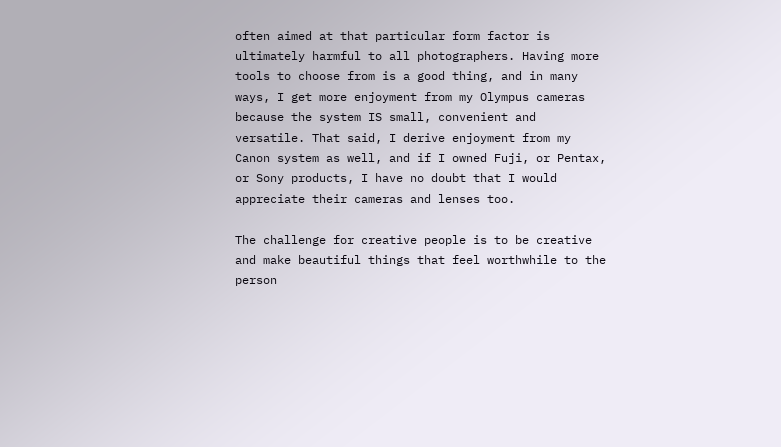often aimed at that particular form factor is ultimately harmful to all photographers. Having more tools to choose from is a good thing, and in many ways, I get more enjoyment from my Olympus cameras because the system IS small, convenient and versatile. That said, I derive enjoyment from my Canon system as well, and if I owned Fuji, or Pentax, or Sony products, I have no doubt that I would appreciate their cameras and lenses too.

The challenge for creative people is to be creative and make beautiful things that feel worthwhile to the person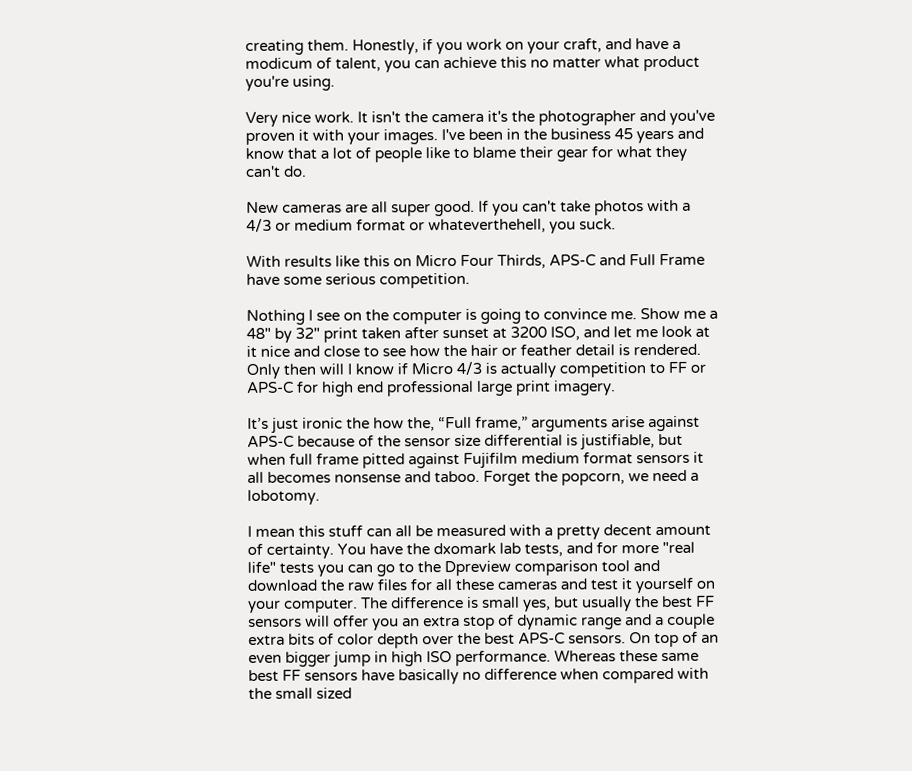creating them. Honestly, if you work on your craft, and have a modicum of talent, you can achieve this no matter what product you're using.

Very nice work. It isn't the camera it's the photographer and you've proven it with your images. I've been in the business 45 years and know that a lot of people like to blame their gear for what they can't do.

New cameras are all super good. If you can't take photos with a 4/3 or medium format or whateverthehell, you suck.

With results like this on Micro Four Thirds, APS-C and Full Frame have some serious competition.

Nothing I see on the computer is going to convince me. Show me a 48" by 32" print taken after sunset at 3200 ISO, and let me look at it nice and close to see how the hair or feather detail is rendered. Only then will I know if Micro 4/3 is actually competition to FF or APS-C for high end professional large print imagery.

It’s just ironic the how the, “Full frame,” arguments arise against APS-C because of the sensor size differential is justifiable, but when full frame pitted against Fujifilm medium format sensors it all becomes nonsense and taboo. Forget the popcorn, we need a lobotomy.

I mean this stuff can all be measured with a pretty decent amount of certainty. You have the dxomark lab tests, and for more "real life" tests you can go to the Dpreview comparison tool and download the raw files for all these cameras and test it yourself on your computer. The difference is small yes, but usually the best FF sensors will offer you an extra stop of dynamic range and a couple extra bits of color depth over the best APS-C sensors. On top of an even bigger jump in high ISO performance. Whereas these same best FF sensors have basically no difference when compared with the small sized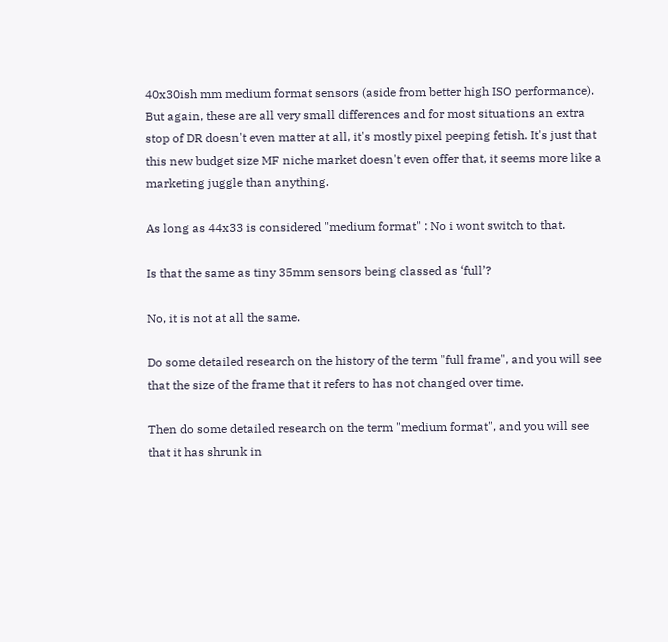40x30ish mm medium format sensors (aside from better high ISO performance). But again, these are all very small differences and for most situations an extra stop of DR doesn't even matter at all, it's mostly pixel peeping fetish. It's just that this new budget size MF niche market doesn't even offer that, it seems more like a marketing juggle than anything.

As long as 44x33 is considered "medium format" : No i wont switch to that.

Is that the same as tiny 35mm sensors being classed as ‘full’?

No, it is not at all the same.

Do some detailed research on the history of the term "full frame", and you will see that the size of the frame that it refers to has not changed over time.

Then do some detailed research on the term "medium format", and you will see that it has shrunk in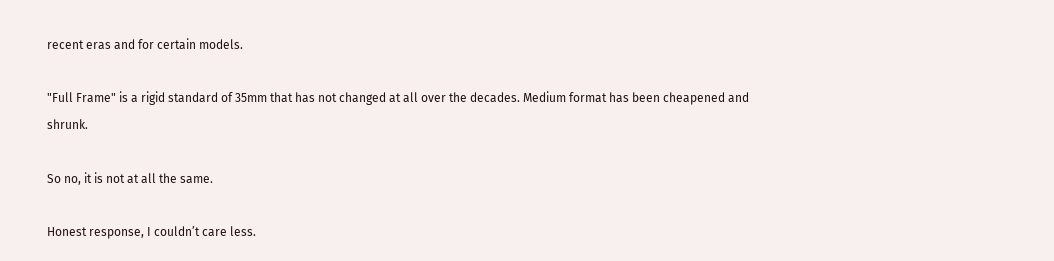recent eras and for certain models.

"Full Frame" is a rigid standard of 35mm that has not changed at all over the decades. Medium format has been cheapened and shrunk.

So no, it is not at all the same.

Honest response, I couldn’t care less.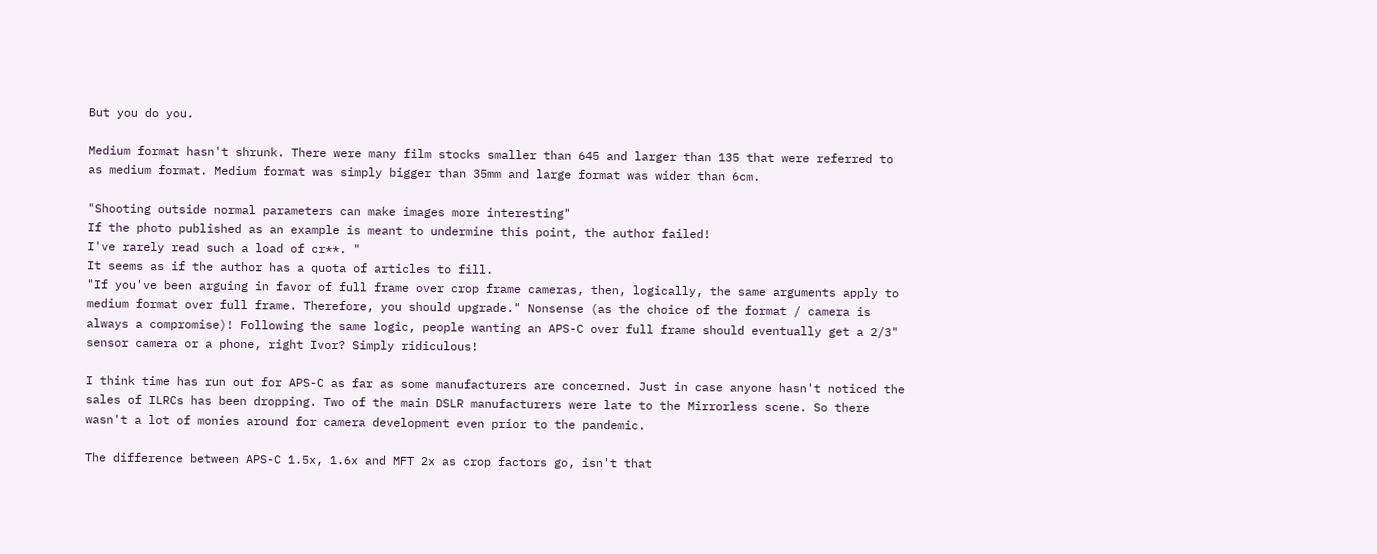But you do you.

Medium format hasn't shrunk. There were many film stocks smaller than 645 and larger than 135 that were referred to as medium format. Medium format was simply bigger than 35mm and large format was wider than 6cm.

"Shooting outside normal parameters can make images more interesting"
If the photo published as an example is meant to undermine this point, the author failed!
I've rarely read such a load of cr**. "
It seems as if the author has a quota of articles to fill.
"If you've been arguing in favor of full frame over crop frame cameras, then, logically, the same arguments apply to medium format over full frame. Therefore, you should upgrade." Nonsense (as the choice of the format / camera is always a compromise)! Following the same logic, people wanting an APS-C over full frame should eventually get a 2/3" sensor camera or a phone, right Ivor? Simply ridiculous!

I think time has run out for APS-C as far as some manufacturers are concerned. Just in case anyone hasn't noticed the sales of ILRCs has been dropping. Two of the main DSLR manufacturers were late to the Mirrorless scene. So there wasn't a lot of monies around for camera development even prior to the pandemic.

The difference between APS-C 1.5x, 1.6x and MFT 2x as crop factors go, isn't that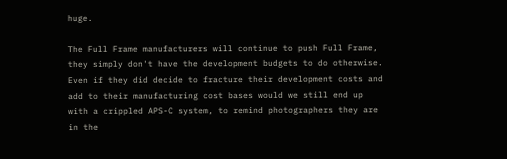huge.

The Full Frame manufacturers will continue to push Full Frame, they simply don't have the development budgets to do otherwise. Even if they did decide to fracture their development costs and add to their manufacturing cost bases would we still end up with a crippled APS-C system, to remind photographers they are in the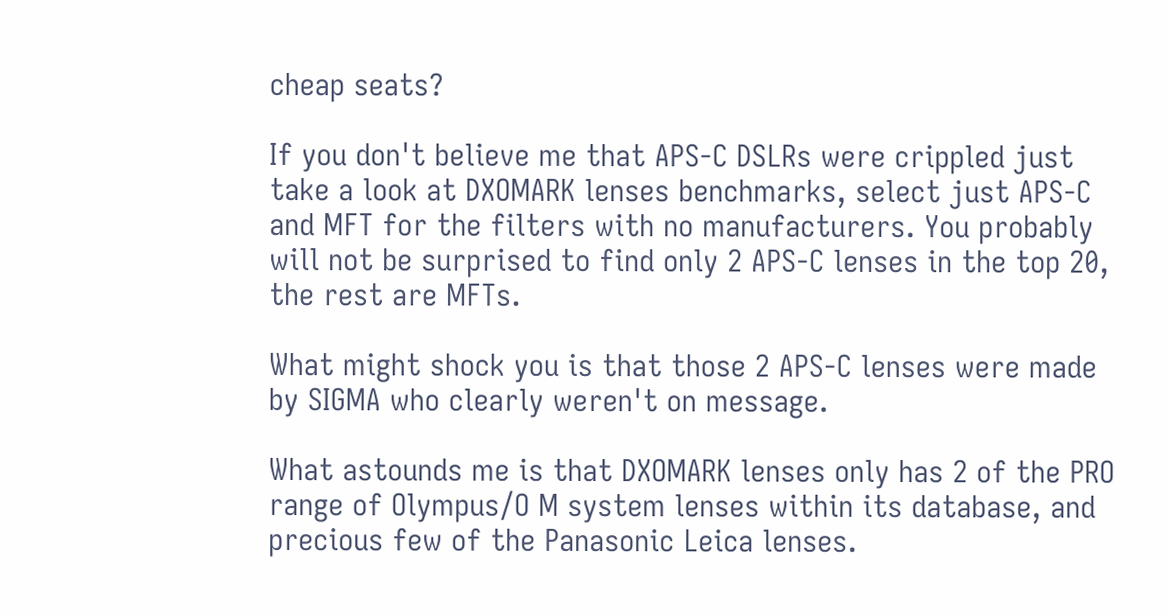cheap seats?

If you don't believe me that APS-C DSLRs were crippled just take a look at DXOMARK lenses benchmarks, select just APS-C and MFT for the filters with no manufacturers. You probably will not be surprised to find only 2 APS-C lenses in the top 20, the rest are MFTs.

What might shock you is that those 2 APS-C lenses were made by SIGMA who clearly weren't on message.

What astounds me is that DXOMARK lenses only has 2 of the PRO range of Olympus/O M system lenses within its database, and precious few of the Panasonic Leica lenses.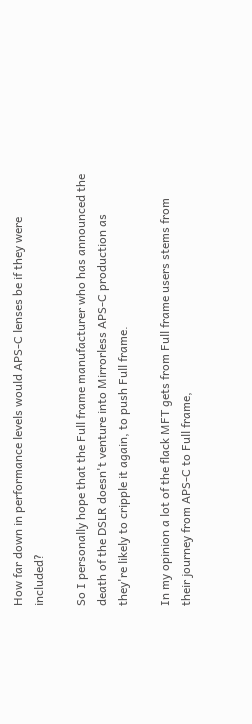How far down in performance levels would APS-C lenses be if they were included?

So I personally hope that the Full frame manufacturer who has announced the death of the DSLR doesn't venture into Mirrorless APS-C production as they're likely to cripple it again, to push Full frame.

In my opinion a lot of the flack MFT gets from Full frame users stems from their journey from APS-C to Full frame,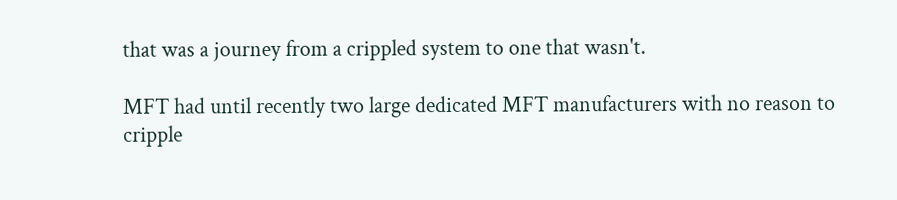that was a journey from a crippled system to one that wasn't.

MFT had until recently two large dedicated MFT manufacturers with no reason to cripple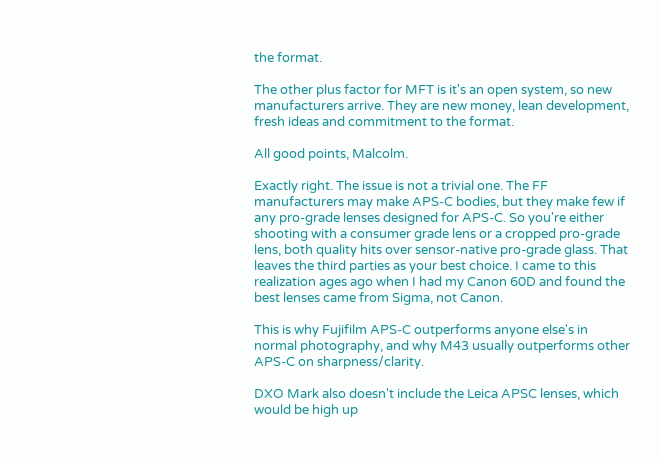the format.

The other plus factor for MFT is it's an open system, so new manufacturers arrive. They are new money, lean development, fresh ideas and commitment to the format.

All good points, Malcolm.

Exactly right. The issue is not a trivial one. The FF manufacturers may make APS-C bodies, but they make few if any pro-grade lenses designed for APS-C. So you're either shooting with a consumer grade lens or a cropped pro-grade lens, both quality hits over sensor-native pro-grade glass. That leaves the third parties as your best choice. I came to this realization ages ago when I had my Canon 60D and found the best lenses came from Sigma, not Canon.

This is why Fujifilm APS-C outperforms anyone else's in normal photography, and why M43 usually outperforms other APS-C on sharpness/clarity.

DXO Mark also doesn't include the Leica APSC lenses, which would be high up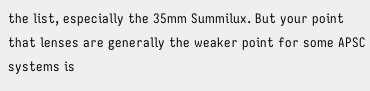the list, especially the 35mm Summilux. But your point that lenses are generally the weaker point for some APSC systems is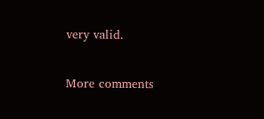very valid.

More comments